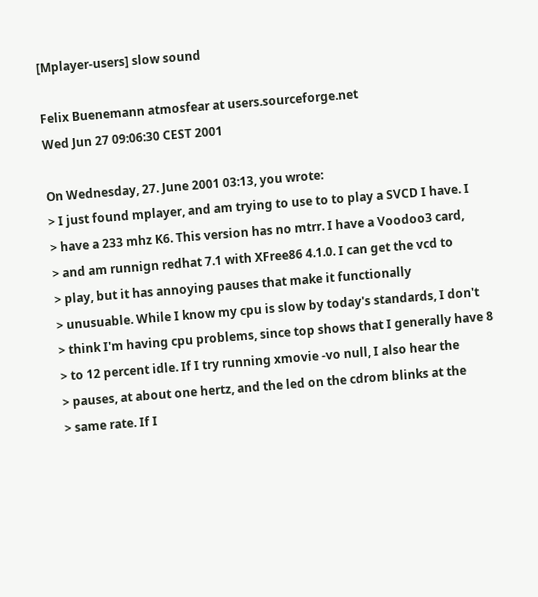[Mplayer-users] slow sound

Felix Buenemann atmosfear at users.sourceforge.net
Wed Jun 27 09:06:30 CEST 2001

On Wednesday, 27. June 2001 03:13, you wrote:
> I just found mplayer, and am trying to use to to play a SVCD I have. I
> have a 233 mhz K6. This version has no mtrr. I have a Voodoo3 card,
> and am runnign redhat 7.1 with XFree86 4.1.0. I can get the vcd to
> play, but it has annoying pauses that make it functionally
> unusuable. While I know my cpu is slow by today's standards, I don't
> think I'm having cpu problems, since top shows that I generally have 8
> to 12 percent idle. If I try running xmovie -vo null, I also hear the
> pauses, at about one hertz, and the led on the cdrom blinks at the
> same rate. If I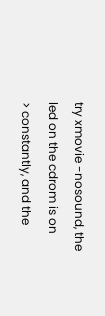try xmovie -nosound, the led on the cdrom is on
> constantly, and the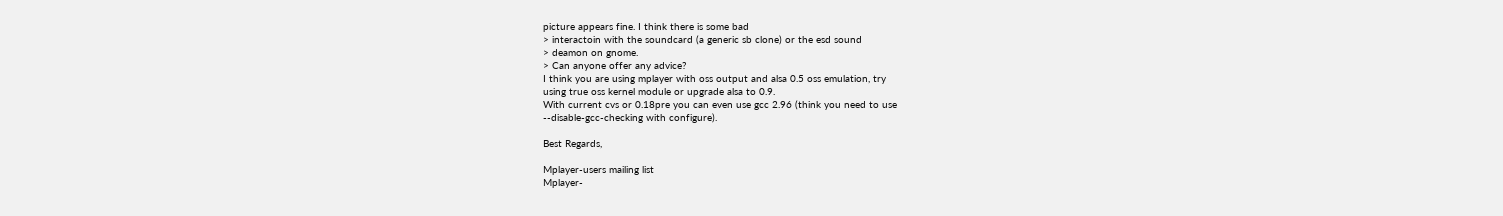picture appears fine. I think there is some bad
> interactoin with the soundcard (a generic sb clone) or the esd sound
> deamon on gnome.
> Can anyone offer any advice?
I think you are using mplayer with oss output and alsa 0.5 oss emulation, try
using true oss kernel module or upgrade alsa to 0.9.
With current cvs or 0.18pre you can even use gcc 2.96 (think you need to use
--disable-gcc-checking with configure).

Best Regards,

Mplayer-users mailing list
Mplayer-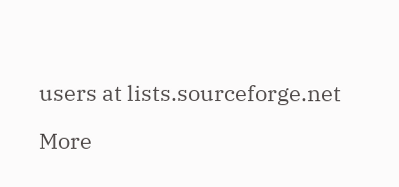users at lists.sourceforge.net

More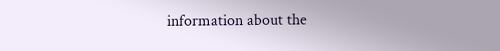information about the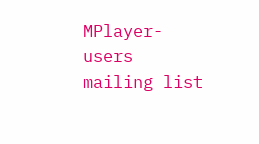MPlayer-users mailing list